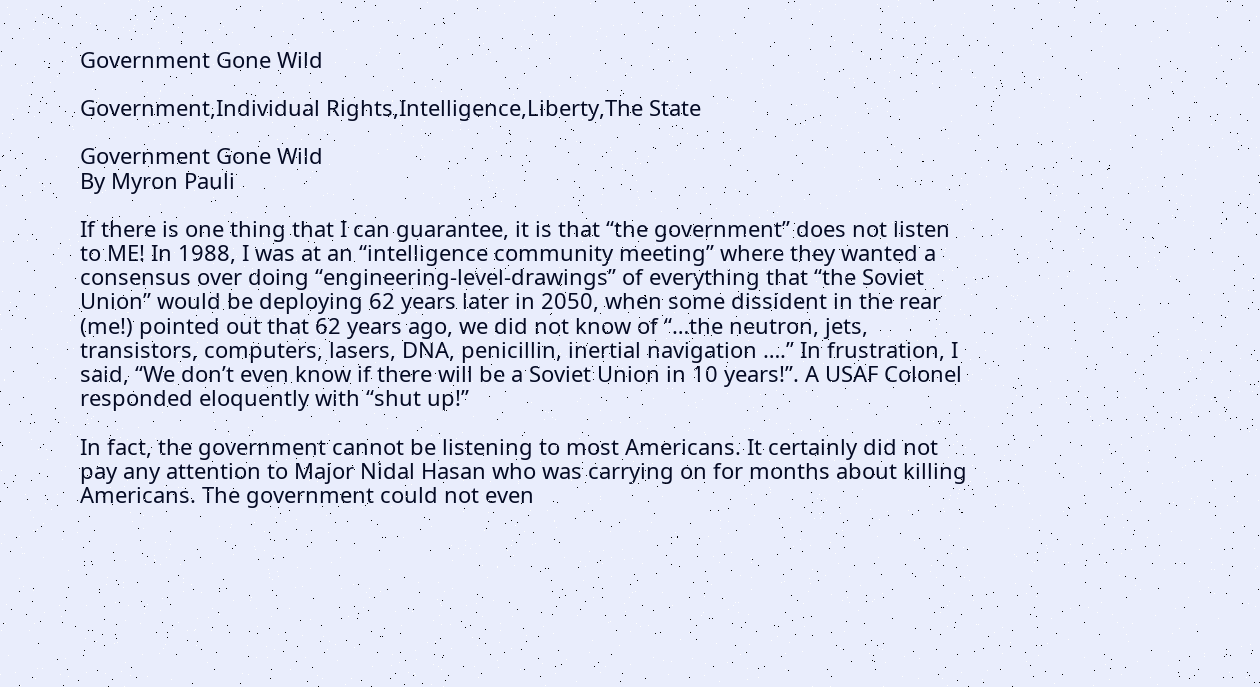Government Gone Wild

Government,Individual Rights,Intelligence,Liberty,The State

Government Gone Wild
By Myron Pauli

If there is one thing that I can guarantee, it is that “the government” does not listen to ME! In 1988, I was at an “intelligence community meeting” where they wanted a consensus over doing “engineering-level-drawings” of everything that “the Soviet Union” would be deploying 62 years later in 2050, when some dissident in the rear (me!) pointed out that 62 years ago, we did not know of “…the neutron, jets, transistors, computers, lasers, DNA, penicillin, inertial navigation ….” In frustration, I said, “We don’t even know if there will be a Soviet Union in 10 years!”. A USAF Colonel responded eloquently with “shut up!”

In fact, the government cannot be listening to most Americans. It certainly did not pay any attention to Major Nidal Hasan who was carrying on for months about killing Americans. The government could not even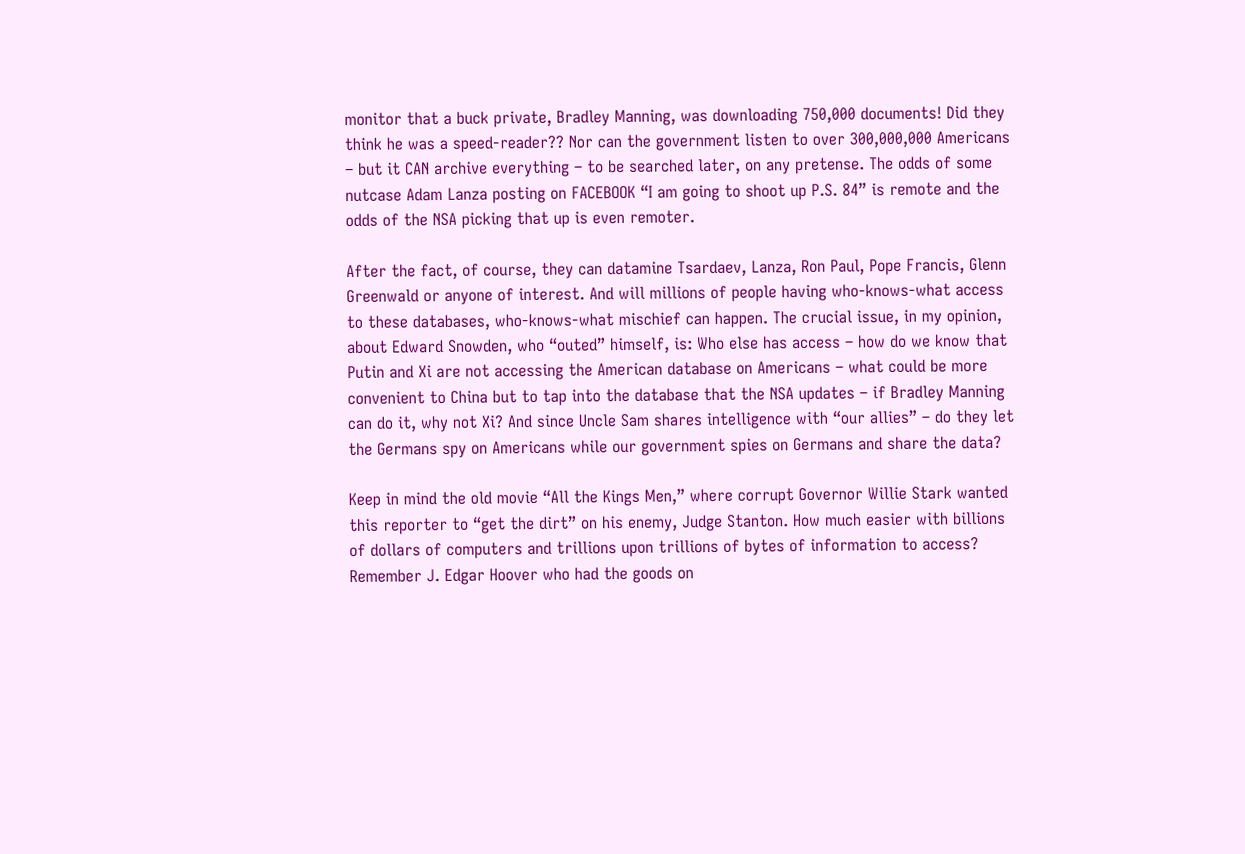monitor that a buck private, Bradley Manning, was downloading 750,000 documents! Did they think he was a speed-reader?? Nor can the government listen to over 300,000,000 Americans – but it CAN archive everything – to be searched later, on any pretense. The odds of some nutcase Adam Lanza posting on FACEBOOK “I am going to shoot up P.S. 84” is remote and the odds of the NSA picking that up is even remoter.

After the fact, of course, they can datamine Tsardaev, Lanza, Ron Paul, Pope Francis, Glenn Greenwald or anyone of interest. And will millions of people having who-knows-what access to these databases, who-knows-what mischief can happen. The crucial issue, in my opinion, about Edward Snowden, who “outed” himself, is: Who else has access – how do we know that Putin and Xi are not accessing the American database on Americans – what could be more convenient to China but to tap into the database that the NSA updates – if Bradley Manning can do it, why not Xi? And since Uncle Sam shares intelligence with “our allies” – do they let the Germans spy on Americans while our government spies on Germans and share the data?

Keep in mind the old movie “All the Kings Men,” where corrupt Governor Willie Stark wanted this reporter to “get the dirt” on his enemy, Judge Stanton. How much easier with billions of dollars of computers and trillions upon trillions of bytes of information to access? Remember J. Edgar Hoover who had the goods on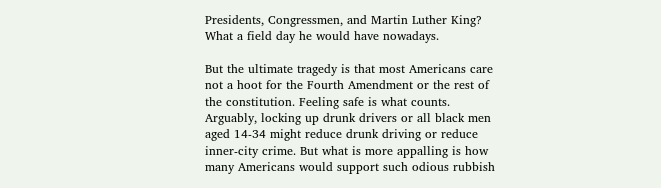Presidents, Congressmen, and Martin Luther King? What a field day he would have nowadays.

But the ultimate tragedy is that most Americans care not a hoot for the Fourth Amendment or the rest of the constitution. Feeling safe is what counts. Arguably, locking up drunk drivers or all black men aged 14-34 might reduce drunk driving or reduce inner-city crime. But what is more appalling is how many Americans would support such odious rubbish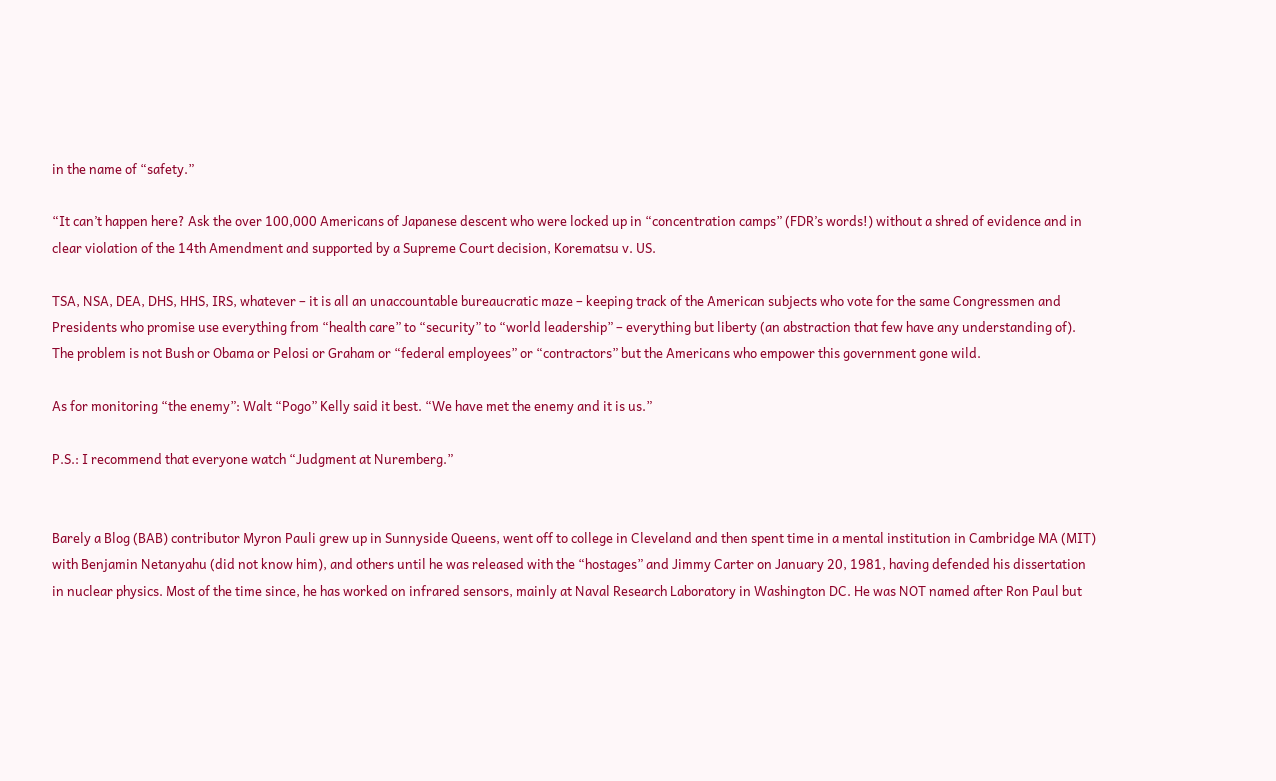in the name of “safety.”

“It can’t happen here? Ask the over 100,000 Americans of Japanese descent who were locked up in “concentration camps” (FDR’s words!) without a shred of evidence and in clear violation of the 14th Amendment and supported by a Supreme Court decision, Korematsu v. US.

TSA, NSA, DEA, DHS, HHS, IRS, whatever – it is all an unaccountable bureaucratic maze – keeping track of the American subjects who vote for the same Congressmen and Presidents who promise use everything from “health care” to “security” to “world leadership” – everything but liberty (an abstraction that few have any understanding of). The problem is not Bush or Obama or Pelosi or Graham or “federal employees” or “contractors” but the Americans who empower this government gone wild.

As for monitoring “the enemy”: Walt “Pogo” Kelly said it best. “We have met the enemy and it is us.”

P.S.: I recommend that everyone watch “Judgment at Nuremberg.”


Barely a Blog (BAB) contributor Myron Pauli grew up in Sunnyside Queens, went off to college in Cleveland and then spent time in a mental institution in Cambridge MA (MIT) with Benjamin Netanyahu (did not know him), and others until he was released with the “hostages” and Jimmy Carter on January 20, 1981, having defended his dissertation in nuclear physics. Most of the time since, he has worked on infrared sensors, mainly at Naval Research Laboratory in Washington DC. He was NOT named after Ron Paul but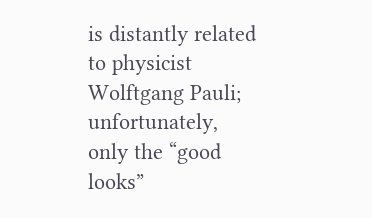is distantly related to physicist Wolftgang Pauli; unfortunately, only the “good looks”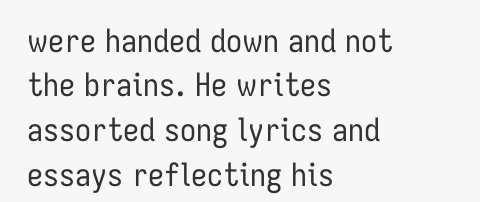were handed down and not the brains. He writes assorted song lyrics and essays reflecting his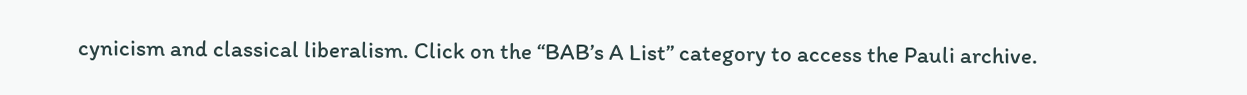cynicism and classical liberalism. Click on the “BAB’s A List” category to access the Pauli archive.